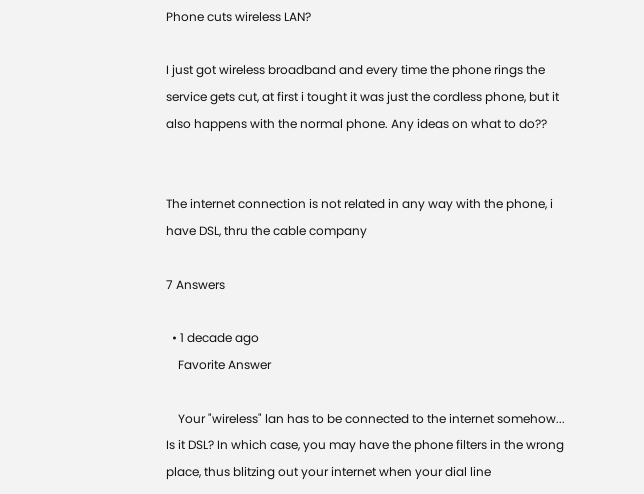Phone cuts wireless LAN?

I just got wireless broadband and every time the phone rings the service gets cut, at first i tought it was just the cordless phone, but it also happens with the normal phone. Any ideas on what to do??


The internet connection is not related in any way with the phone, i have DSL, thru the cable company

7 Answers

  • 1 decade ago
    Favorite Answer

    Your "wireless" lan has to be connected to the internet somehow... Is it DSL? In which case, you may have the phone filters in the wrong place, thus blitzing out your internet when your dial line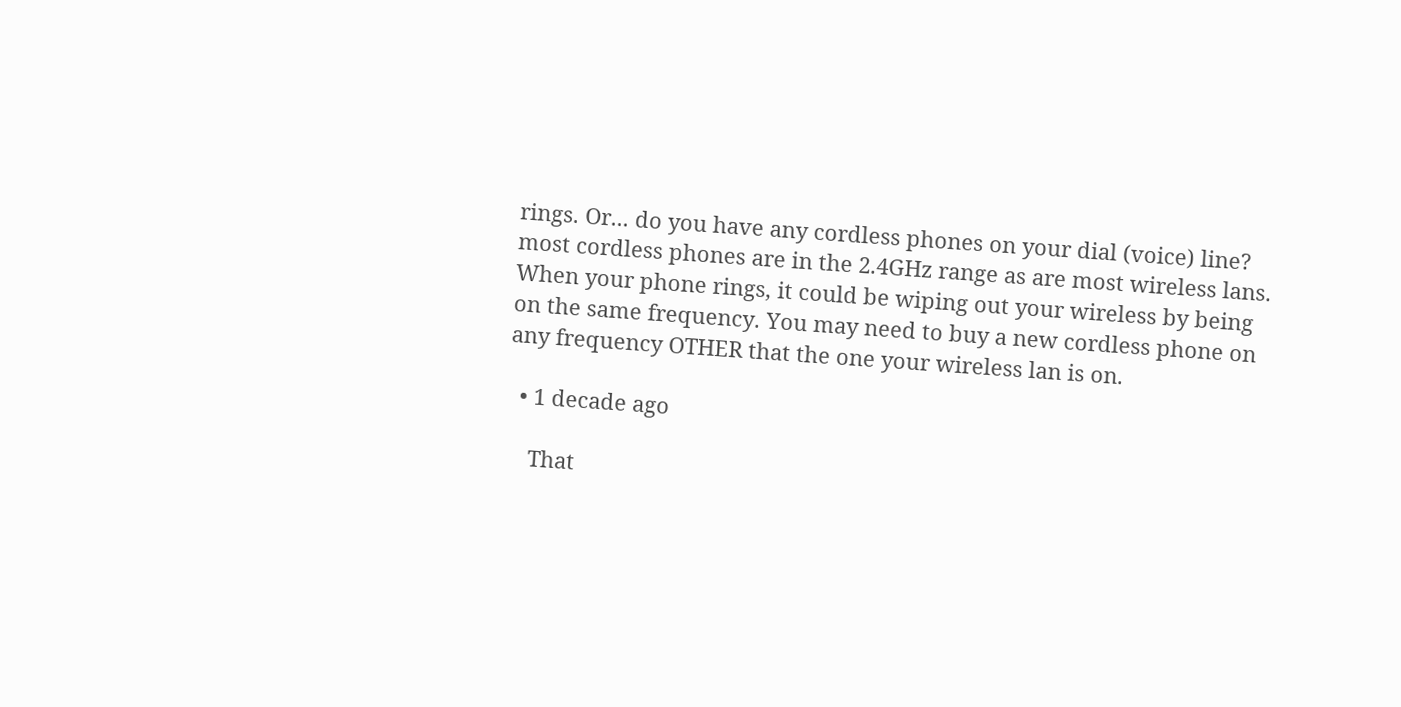rings. Or... do you have any cordless phones on your dial (voice) line? most cordless phones are in the 2.4GHz range as are most wireless lans. When your phone rings, it could be wiping out your wireless by being on the same frequency. You may need to buy a new cordless phone on any frequency OTHER that the one your wireless lan is on.

  • 1 decade ago

    That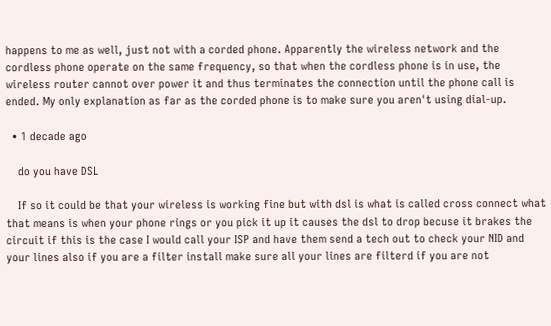happens to me as well, just not with a corded phone. Apparently the wireless network and the cordless phone operate on the same frequency, so that when the cordless phone is in use, the wireless router cannot over power it and thus terminates the connection until the phone call is ended. My only explanation as far as the corded phone is to make sure you aren't using dial-up.

  • 1 decade ago

    do you have DSL

    If so it could be that your wireless is working fine but with dsl is what is called cross connect what that means is when your phone rings or you pick it up it causes the dsl to drop becuse it brakes the circuit if this is the case I would call your ISP and have them send a tech out to check your NID and your lines also if you are a filter install make sure all your lines are filterd if you are not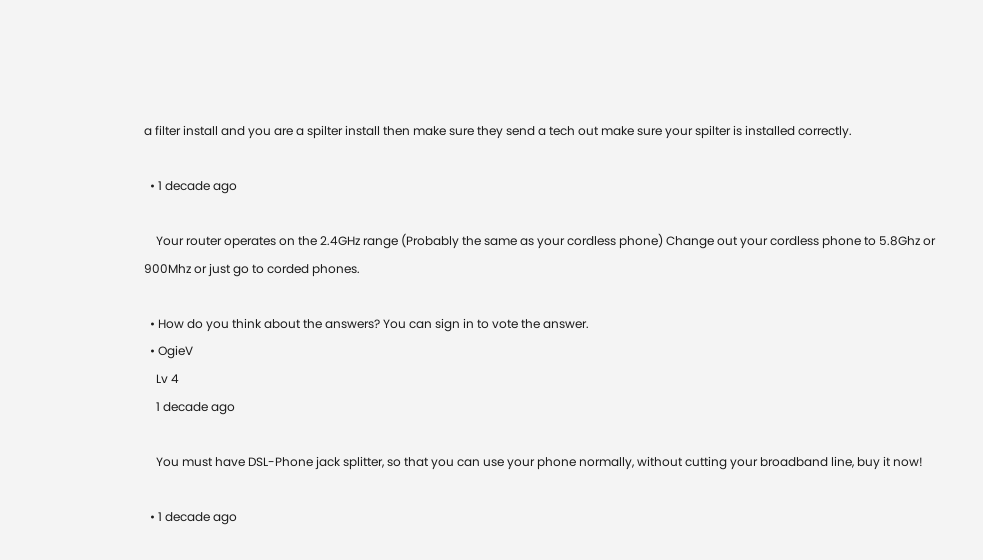a filter install and you are a spilter install then make sure they send a tech out make sure your spilter is installed correctly.

  • 1 decade ago

    Your router operates on the 2.4GHz range (Probably the same as your cordless phone) Change out your cordless phone to 5.8Ghz or 900Mhz or just go to corded phones.

  • How do you think about the answers? You can sign in to vote the answer.
  • OgieV
    Lv 4
    1 decade ago

    You must have DSL-Phone jack splitter, so that you can use your phone normally, without cutting your broadband line, buy it now!

  • 1 decade ago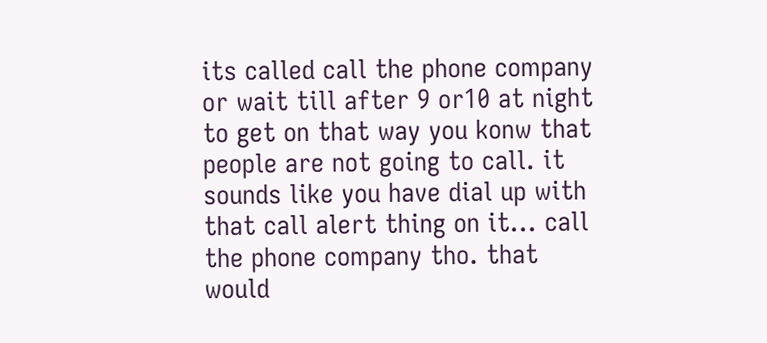its called call the phone company or wait till after 9 or10 at night to get on that way you konw that people are not going to call. it sounds like you have dial up with that call alert thing on it... call the phone company tho. that would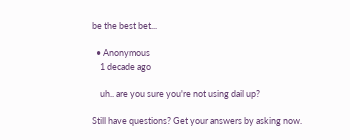be the best bet...

  • Anonymous
    1 decade ago

    uh.. are you sure you're not using dail up?

Still have questions? Get your answers by asking now.